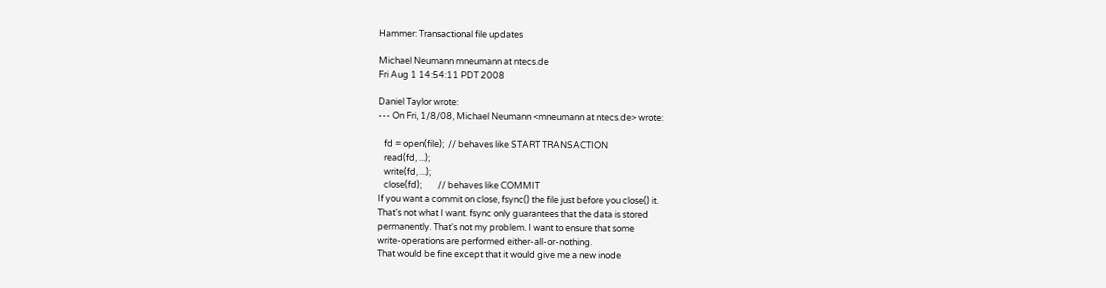Hammer: Transactional file updates

Michael Neumann mneumann at ntecs.de
Fri Aug 1 14:54:11 PDT 2008

Daniel Taylor wrote:
--- On Fri, 1/8/08, Michael Neumann <mneumann at ntecs.de> wrote:

   fd = open(file);  // behaves like START TRANSACTION
   read(fd, ...);
   write(fd, ...);
   close(fd);        // behaves like COMMIT
If you want a commit on close, fsync() the file just before you close() it.
That's not what I want. fsync only guarantees that the data is stored
permanently. That's not my problem. I want to ensure that some
write-operations are performed either-all-or-nothing.
That would be fine except that it would give me a new inode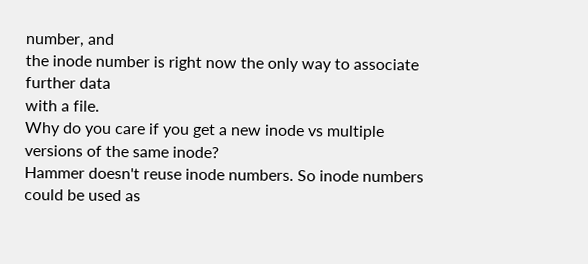number, and
the inode number is right now the only way to associate
further data
with a file.
Why do you care if you get a new inode vs multiple versions of the same inode?
Hammer doesn't reuse inode numbers. So inode numbers could be used as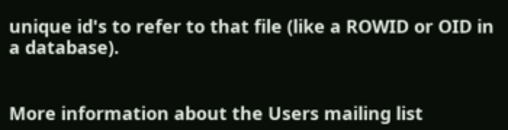unique id's to refer to that file (like a ROWID or OID in a database).


More information about the Users mailing list